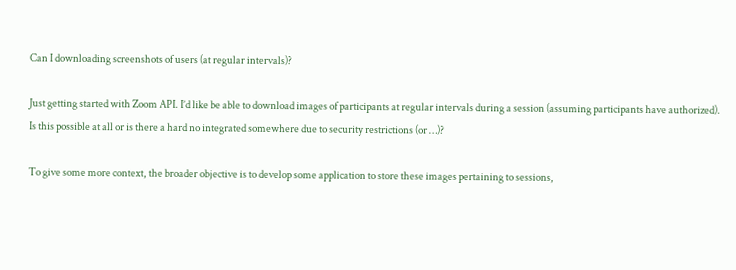Can I downloading screenshots of users (at regular intervals)?

Just getting started with Zoom API. I’d like be able to download images of participants at regular intervals during a session (assuming participants have authorized). Is this possible at all or is there a hard no integrated somewhere due to security restrictions (or …)?

To give some more context, the broader objective is to develop some application to store these images pertaining to sessions,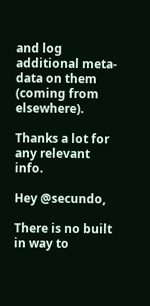and log additional meta-data on them (coming from elsewhere).

Thanks a lot for any relevant info.

Hey @secundo,

There is no built in way to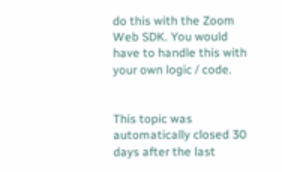do this with the Zoom Web SDK. You would have to handle this with your own logic / code.


This topic was automatically closed 30 days after the last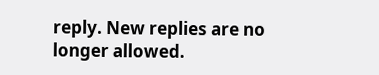reply. New replies are no longer allowed.